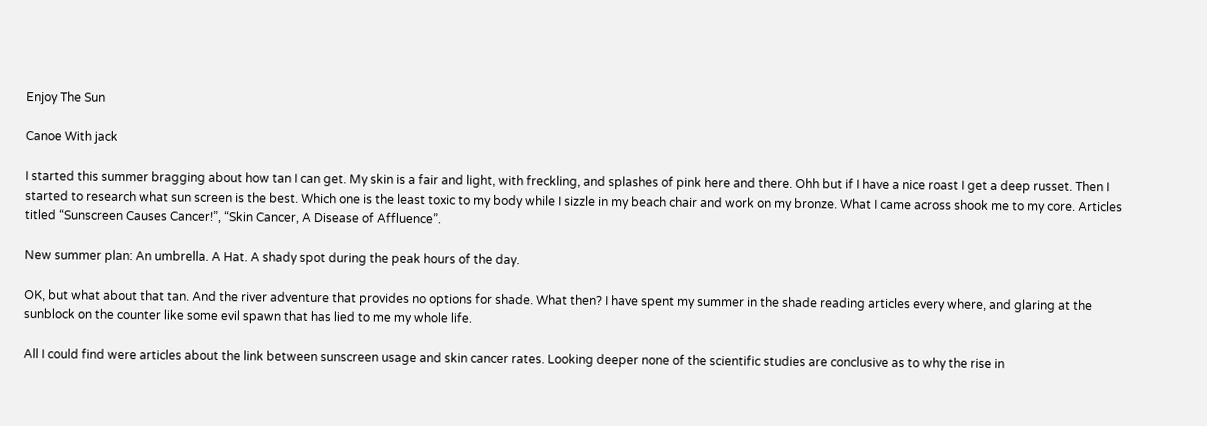Enjoy The Sun

Canoe With jack

I started this summer bragging about how tan I can get. My skin is a fair and light, with freckling, and splashes of pink here and there. Ohh but if I have a nice roast I get a deep russet. Then I started to research what sun screen is the best. Which one is the least toxic to my body while I sizzle in my beach chair and work on my bronze. What I came across shook me to my core. Articles titled “Sunscreen Causes Cancer!”, “Skin Cancer, A Disease of Affluence”.

New summer plan: An umbrella. A Hat. A shady spot during the peak hours of the day.

OK, but what about that tan. And the river adventure that provides no options for shade. What then? I have spent my summer in the shade reading articles every where, and glaring at the sunblock on the counter like some evil spawn that has lied to me my whole life.

All I could find were articles about the link between sunscreen usage and skin cancer rates. Looking deeper none of the scientific studies are conclusive as to why the rise in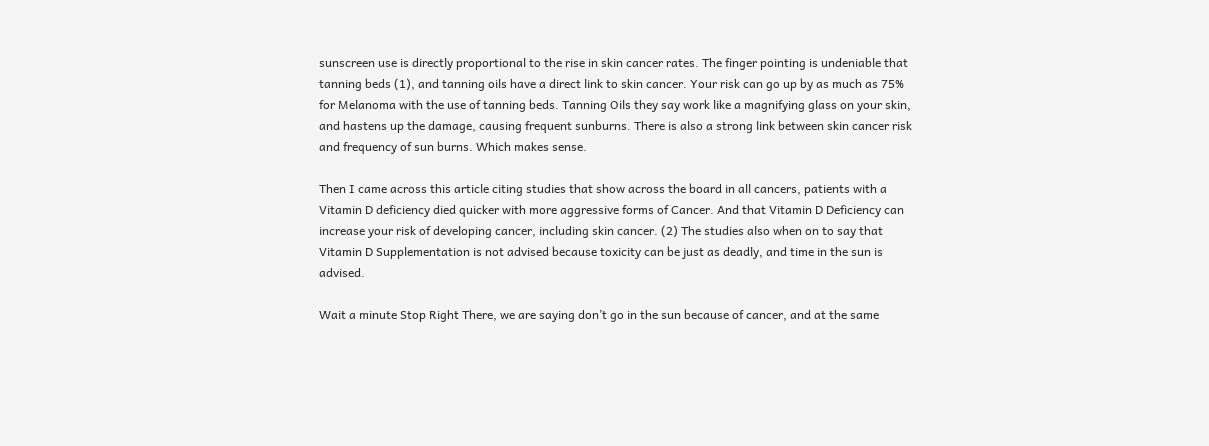sunscreen use is directly proportional to the rise in skin cancer rates. The finger pointing is undeniable that tanning beds (1), and tanning oils have a direct link to skin cancer. Your risk can go up by as much as 75% for Melanoma with the use of tanning beds. Tanning Oils they say work like a magnifying glass on your skin, and hastens up the damage, causing frequent sunburns. There is also a strong link between skin cancer risk and frequency of sun burns. Which makes sense.

Then I came across this article citing studies that show across the board in all cancers, patients with a Vitamin D deficiency died quicker with more aggressive forms of Cancer. And that Vitamin D Deficiency can increase your risk of developing cancer, including skin cancer. (2) The studies also when on to say that Vitamin D Supplementation is not advised because toxicity can be just as deadly, and time in the sun is advised.

Wait a minute Stop Right There, we are saying don’t go in the sun because of cancer, and at the same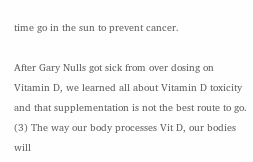time go in the sun to prevent cancer.

After Gary Nulls got sick from over dosing on Vitamin D, we learned all about Vitamin D toxicity and that supplementation is not the best route to go. (3) The way our body processes Vit D, our bodies will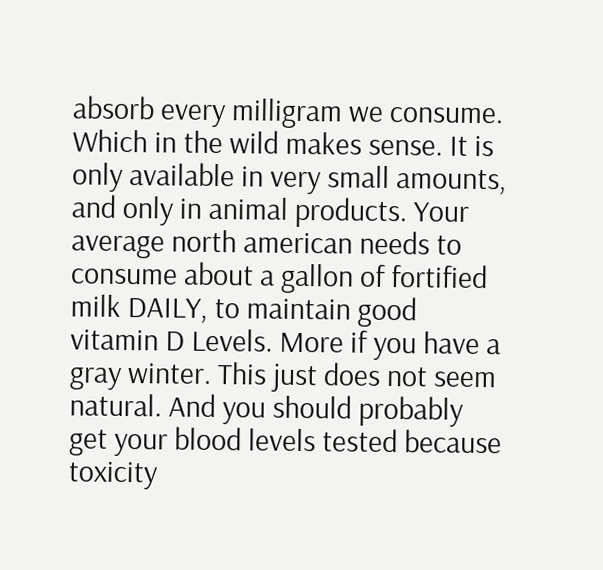absorb every milligram we consume. Which in the wild makes sense. It is only available in very small amounts, and only in animal products. Your average north american needs to consume about a gallon of fortified milk DAILY, to maintain good vitamin D Levels. More if you have a gray winter. This just does not seem natural. And you should probably get your blood levels tested because toxicity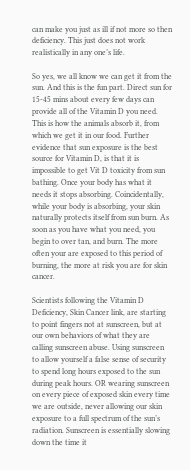can make you just as ill if not more so then deficiency. This just does not work realistically in any one’s life.

So yes, we all know we can get it from the sun. And this is the fun part. Direct sun for 15-45 mins about every few days can provide all of the Vitamin D you need. This is how the animals absorb it, from which we get it in our food. Further evidence that sun exposure is the best source for Vitamin D, is that it is impossible to get Vit D toxicity from sun bathing. Once your body has what it needs it stops absorbing. Coincidentally, while your body is absorbing, your skin naturally protects itself from sun burn. As soon as you have what you need, you begin to over tan, and burn. The more often your are exposed to this period of burning, the more at risk you are for skin cancer.

Scientists following the Vitamin D Deficiency, Skin Cancer link, are starting to point fingers not at sunscreen, but at our own behaviors of what they are calling sunscreen abuse. Using sunscreen to allow yourself a false sense of security to spend long hours exposed to the sun during peak hours. OR wearing sunscreen on every piece of exposed skin every time we are outside, never allowing our skin exposure to a full spectrum of the sun’s radiation. Sunscreen is essentially slowing down the time it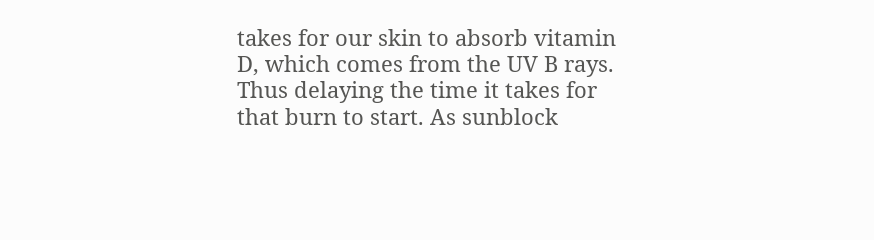takes for our skin to absorb vitamin D, which comes from the UV B rays. Thus delaying the time it takes for that burn to start. As sunblock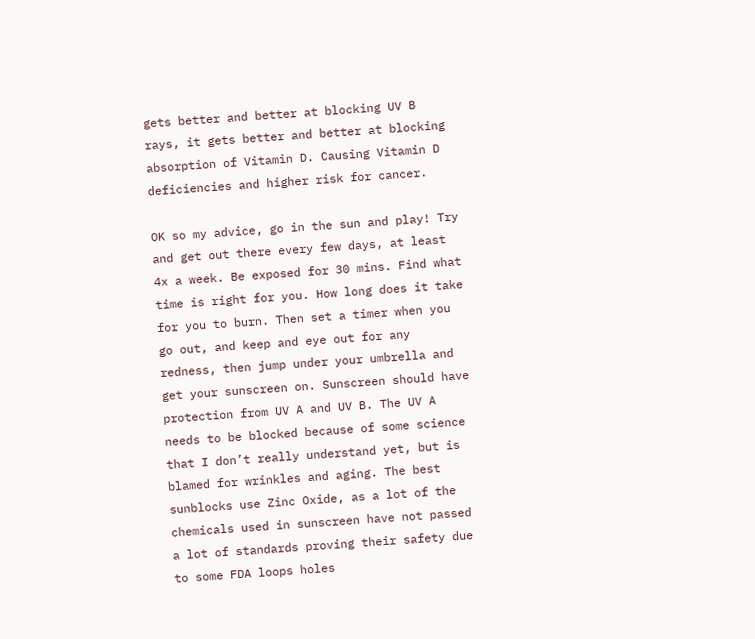gets better and better at blocking UV B rays, it gets better and better at blocking absorption of Vitamin D. Causing Vitamin D deficiencies and higher risk for cancer.

OK so my advice, go in the sun and play! Try and get out there every few days, at least 4x a week. Be exposed for 30 mins. Find what time is right for you. How long does it take for you to burn. Then set a timer when you go out, and keep and eye out for any redness, then jump under your umbrella and get your sunscreen on. Sunscreen should have protection from UV A and UV B. The UV A needs to be blocked because of some science that I don’t really understand yet, but is blamed for wrinkles and aging. The best sunblocks use Zinc Oxide, as a lot of the chemicals used in sunscreen have not passed a lot of standards proving their safety due to some FDA loops holes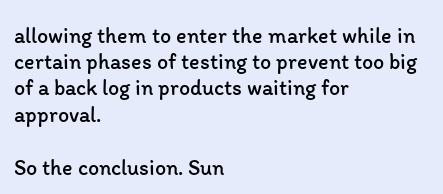allowing them to enter the market while in certain phases of testing to prevent too big of a back log in products waiting for approval.

So the conclusion. Sun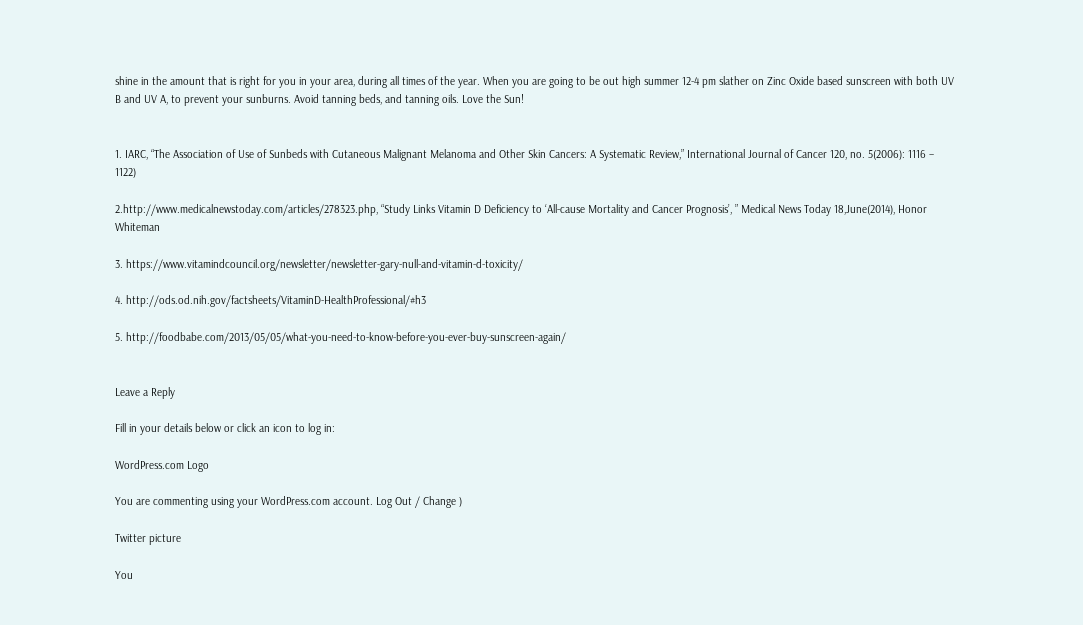shine in the amount that is right for you in your area, during all times of the year. When you are going to be out high summer 12-4 pm slather on Zinc Oxide based sunscreen with both UV B and UV A, to prevent your sunburns. Avoid tanning beds, and tanning oils. Love the Sun!


1. IARC, “The Association of Use of Sunbeds with Cutaneous Malignant Melanoma and Other Skin Cancers: A Systematic Review,” International Journal of Cancer 120, no. 5(2006): 1116 – 1122)

2.http://www.medicalnewstoday.com/articles/278323.php, “Study Links Vitamin D Deficiency to ‘All-cause Mortality and Cancer Prognosis’, ” Medical News Today 18,June(2014), Honor Whiteman

3. https://www.vitamindcouncil.org/newsletter/newsletter-gary-null-and-vitamin-d-toxicity/

4. http://ods.od.nih.gov/factsheets/VitaminD-HealthProfessional/#h3

5. http://foodbabe.com/2013/05/05/what-you-need-to-know-before-you-ever-buy-sunscreen-again/


Leave a Reply

Fill in your details below or click an icon to log in:

WordPress.com Logo

You are commenting using your WordPress.com account. Log Out / Change )

Twitter picture

You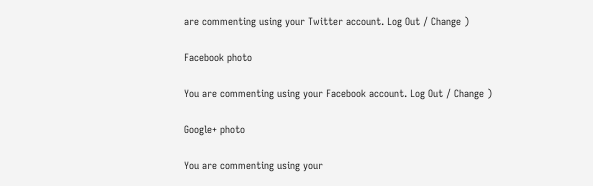are commenting using your Twitter account. Log Out / Change )

Facebook photo

You are commenting using your Facebook account. Log Out / Change )

Google+ photo

You are commenting using your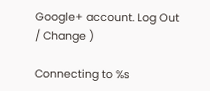Google+ account. Log Out / Change )

Connecting to %s